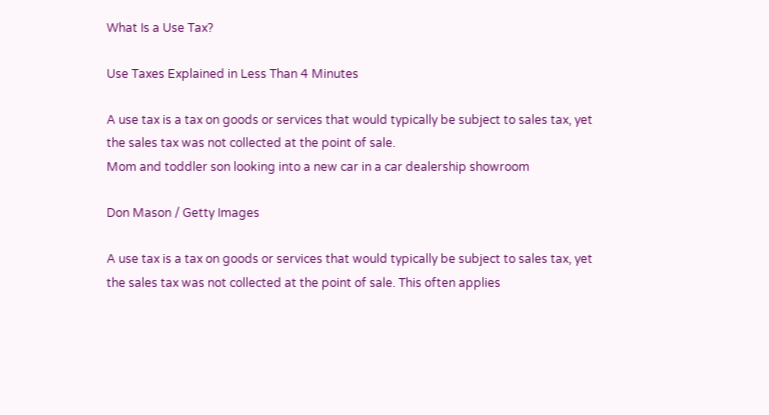What Is a Use Tax?

Use Taxes Explained in Less Than 4 Minutes

A use tax is a tax on goods or services that would typically be subject to sales tax, yet the sales tax was not collected at the point of sale.
Mom and toddler son looking into a new car in a car dealership showroom

Don Mason / Getty Images

A use tax is a tax on goods or services that would typically be subject to sales tax, yet the sales tax was not collected at the point of sale. This often applies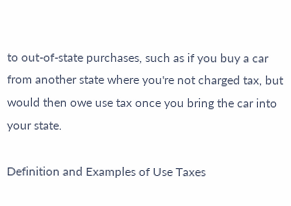to out-of-state purchases, such as if you buy a car from another state where you're not charged tax, but would then owe use tax once you bring the car into your state.

Definition and Examples of Use Taxes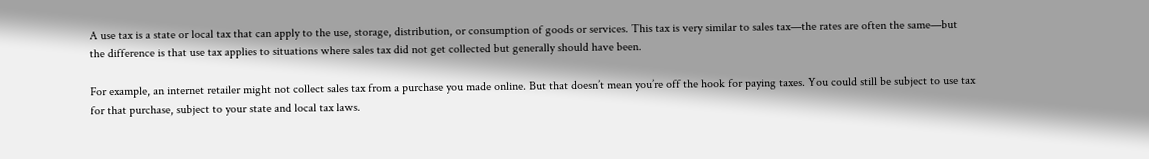A use tax is a state or local tax that can apply to the use, storage, distribution, or consumption of goods or services. This tax is very similar to sales tax—the rates are often the same—but the difference is that use tax applies to situations where sales tax did not get collected but generally should have been.

For example, an internet retailer might not collect sales tax from a purchase you made online. But that doesn’t mean you’re off the hook for paying taxes. You could still be subject to use tax for that purchase, subject to your state and local tax laws.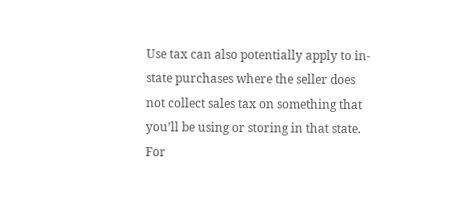Use tax can also potentially apply to in-state purchases where the seller does not collect sales tax on something that you’ll be using or storing in that state. For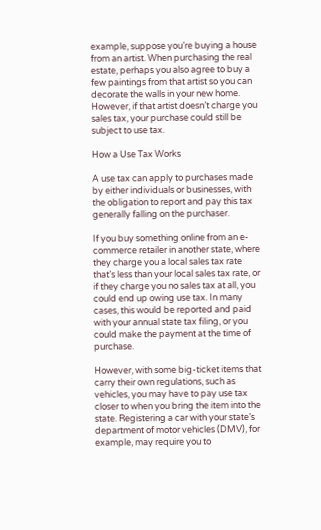example, suppose you’re buying a house from an artist. When purchasing the real estate, perhaps you also agree to buy a few paintings from that artist so you can decorate the walls in your new home. However, if that artist doesn’t charge you sales tax, your purchase could still be subject to use tax.

How a Use Tax Works

A use tax can apply to purchases made by either individuals or businesses, with the obligation to report and pay this tax generally falling on the purchaser.

If you buy something online from an e-commerce retailer in another state, where they charge you a local sales tax rate that’s less than your local sales tax rate, or if they charge you no sales tax at all, you could end up owing use tax. In many cases, this would be reported and paid with your annual state tax filing, or you could make the payment at the time of purchase.

However, with some big-ticket items that carry their own regulations, such as vehicles, you may have to pay use tax closer to when you bring the item into the state. Registering a car with your state’s department of motor vehicles (DMV), for example, may require you to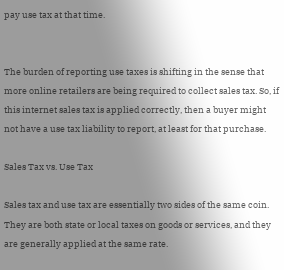pay use tax at that time.


The burden of reporting use taxes is shifting in the sense that more online retailers are being required to collect sales tax. So, if this internet sales tax is applied correctly, then a buyer might not have a use tax liability to report, at least for that purchase.

Sales Tax vs. Use Tax

Sales tax and use tax are essentially two sides of the same coin. They are both state or local taxes on goods or services, and they are generally applied at the same rate.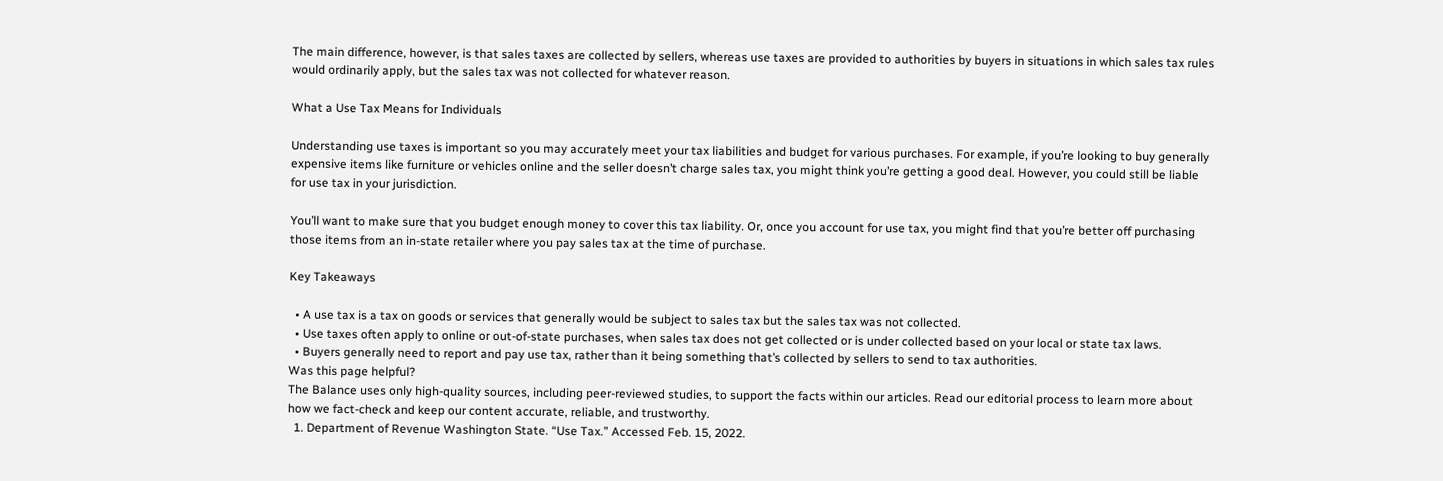The main difference, however, is that sales taxes are collected by sellers, whereas use taxes are provided to authorities by buyers in situations in which sales tax rules would ordinarily apply, but the sales tax was not collected for whatever reason.

What a Use Tax Means for Individuals

Understanding use taxes is important so you may accurately meet your tax liabilities and budget for various purchases. For example, if you’re looking to buy generally expensive items like furniture or vehicles online and the seller doesn’t charge sales tax, you might think you’re getting a good deal. However, you could still be liable for use tax in your jurisdiction.

You’ll want to make sure that you budget enough money to cover this tax liability. Or, once you account for use tax, you might find that you’re better off purchasing those items from an in-state retailer where you pay sales tax at the time of purchase.

Key Takeaways

  • A use tax is a tax on goods or services that generally would be subject to sales tax but the sales tax was not collected.
  • Use taxes often apply to online or out-of-state purchases, when sales tax does not get collected or is under collected based on your local or state tax laws.
  • Buyers generally need to report and pay use tax, rather than it being something that’s collected by sellers to send to tax authorities.
Was this page helpful?
The Balance uses only high-quality sources, including peer-reviewed studies, to support the facts within our articles. Read our editorial process to learn more about how we fact-check and keep our content accurate, reliable, and trustworthy.
  1. Department of Revenue Washington State. “Use Tax.” Accessed Feb. 15, 2022.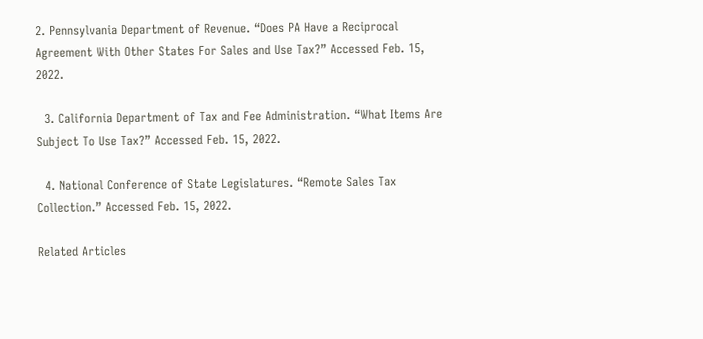2. Pennsylvania Department of Revenue. “Does PA Have a Reciprocal Agreement With Other States For Sales and Use Tax?” Accessed Feb. 15, 2022.

  3. California Department of Tax and Fee Administration. “What Items Are Subject To Use Tax?” Accessed Feb. 15, 2022.

  4. National Conference of State Legislatures. “Remote Sales Tax Collection.” Accessed Feb. 15, 2022.

Related Articles